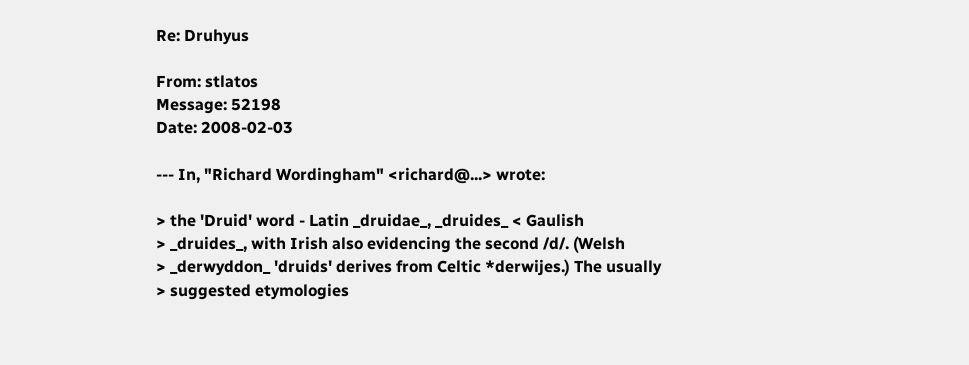Re: Druhyus

From: stlatos
Message: 52198
Date: 2008-02-03

--- In, "Richard Wordingham" <richard@...> wrote:

> the 'Druid' word - Latin _druidae_, _druides_ < Gaulish
> _druides_, with Irish also evidencing the second /d/. (Welsh
> _derwyddon_ 'druids' derives from Celtic *derwijes.) The usually
> suggested etymologies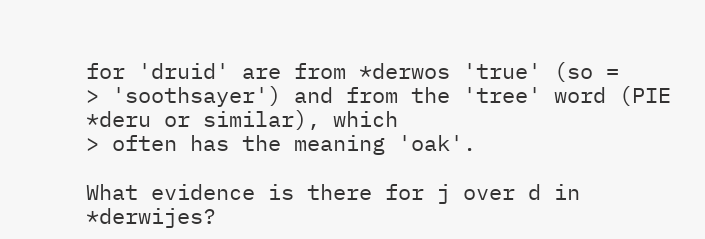for 'druid' are from *derwos 'true' (so =
> 'soothsayer') and from the 'tree' word (PIE *deru or similar), which
> often has the meaning 'oak'.

What evidence is there for j over d in *derwijes?